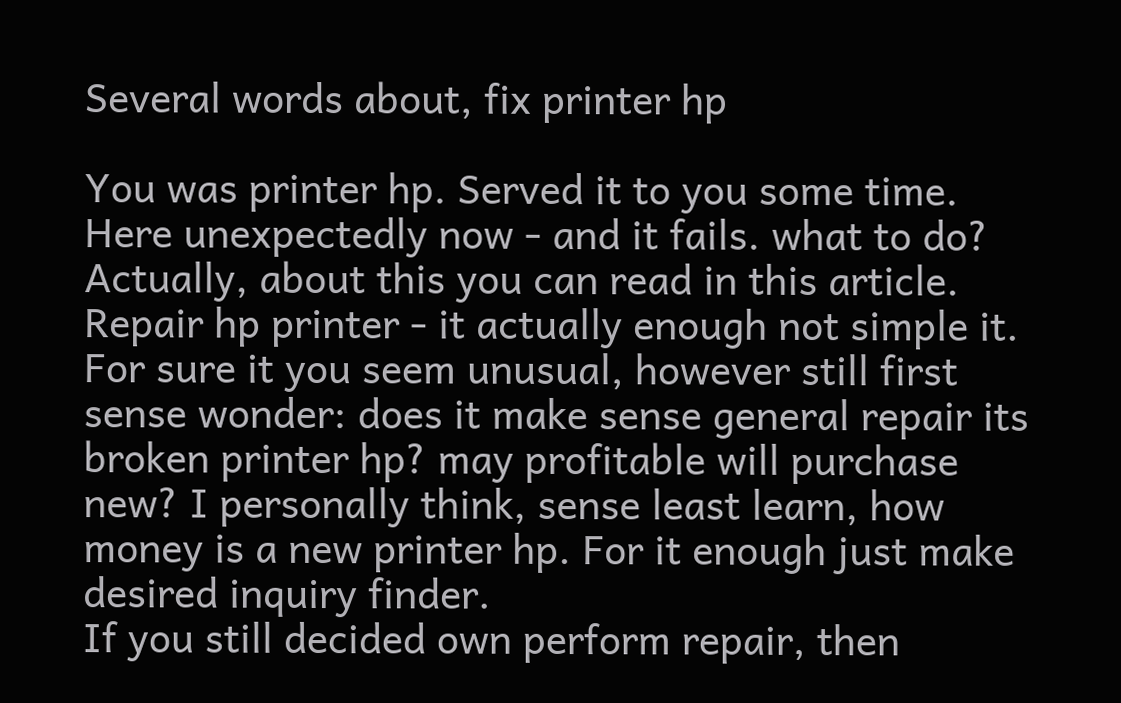Several words about, fix printer hp

You was printer hp. Served it to you some time. Here unexpectedly now - and it fails. what to do? Actually, about this you can read in this article.
Repair hp printer - it actually enough not simple it.
For sure it you seem unusual, however still first sense wonder: does it make sense general repair its broken printer hp? may profitable will purchase new? I personally think, sense least learn, how money is a new printer hp. For it enough just make desired inquiry finder.
If you still decided own perform repair, then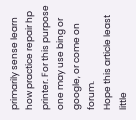primarily sense learn how practice repair hp printer. For this purpose one may use bing or google, or come on forum.
Hope this article least little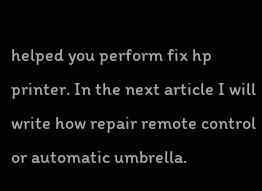helped you perform fix hp printer. In the next article I will write how repair remote control or automatic umbrella.